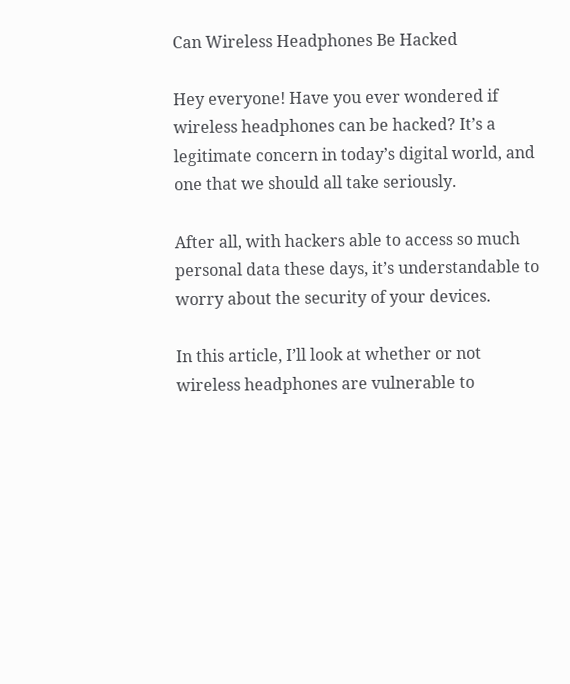Can Wireless Headphones Be Hacked

Hey everyone! Have you ever wondered if wireless headphones can be hacked? It’s a legitimate concern in today’s digital world, and one that we should all take seriously.

After all, with hackers able to access so much personal data these days, it’s understandable to worry about the security of your devices.

In this article, I’ll look at whether or not wireless headphones are vulnerable to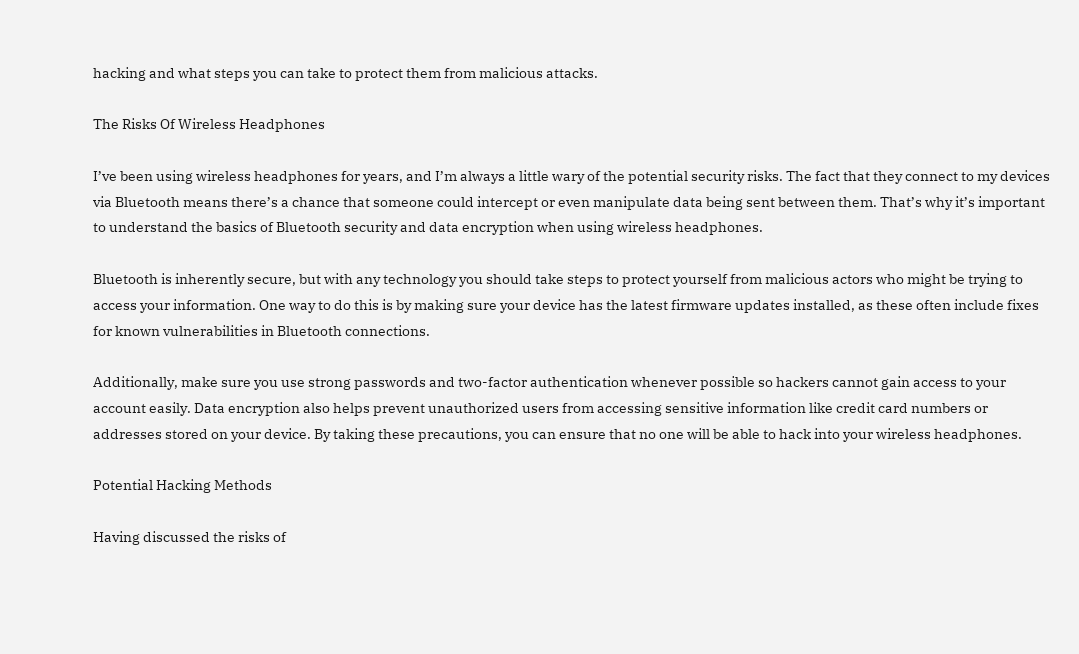hacking and what steps you can take to protect them from malicious attacks.

The Risks Of Wireless Headphones

I’ve been using wireless headphones for years, and I’m always a little wary of the potential security risks. The fact that they connect to my devices via Bluetooth means there’s a chance that someone could intercept or even manipulate data being sent between them. That’s why it’s important to understand the basics of Bluetooth security and data encryption when using wireless headphones.

Bluetooth is inherently secure, but with any technology you should take steps to protect yourself from malicious actors who might be trying to access your information. One way to do this is by making sure your device has the latest firmware updates installed, as these often include fixes for known vulnerabilities in Bluetooth connections.

Additionally, make sure you use strong passwords and two-factor authentication whenever possible so hackers cannot gain access to your account easily. Data encryption also helps prevent unauthorized users from accessing sensitive information like credit card numbers or addresses stored on your device. By taking these precautions, you can ensure that no one will be able to hack into your wireless headphones.

Potential Hacking Methods

Having discussed the risks of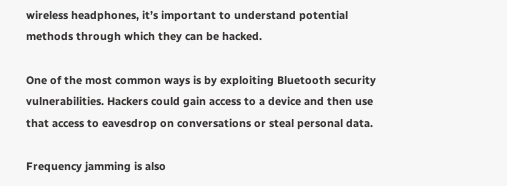wireless headphones, it’s important to understand potential methods through which they can be hacked.

One of the most common ways is by exploiting Bluetooth security vulnerabilities. Hackers could gain access to a device and then use that access to eavesdrop on conversations or steal personal data.

Frequency jamming is also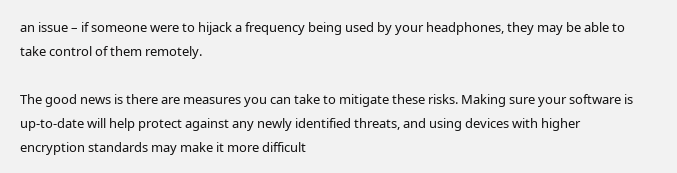an issue – if someone were to hijack a frequency being used by your headphones, they may be able to take control of them remotely.

The good news is there are measures you can take to mitigate these risks. Making sure your software is up-to-date will help protect against any newly identified threats, and using devices with higher encryption standards may make it more difficult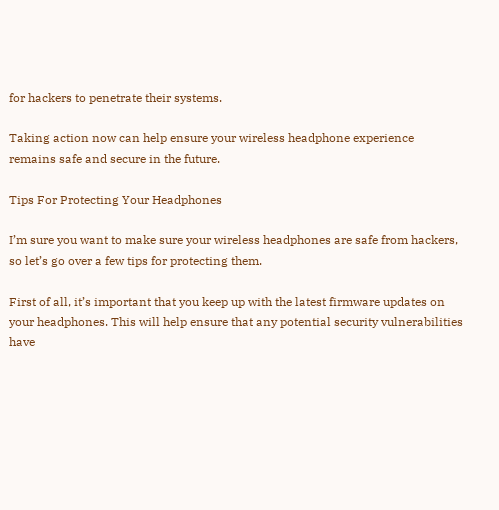for hackers to penetrate their systems.

Taking action now can help ensure your wireless headphone experience remains safe and secure in the future.

Tips For Protecting Your Headphones

I’m sure you want to make sure your wireless headphones are safe from hackers, so let’s go over a few tips for protecting them.

First of all, it’s important that you keep up with the latest firmware updates on your headphones. This will help ensure that any potential security vulnerabilities have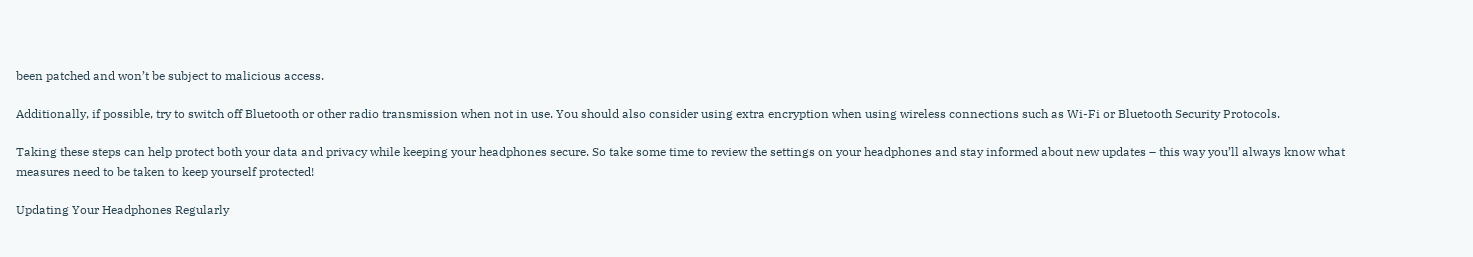been patched and won’t be subject to malicious access.

Additionally, if possible, try to switch off Bluetooth or other radio transmission when not in use. You should also consider using extra encryption when using wireless connections such as Wi-Fi or Bluetooth Security Protocols.

Taking these steps can help protect both your data and privacy while keeping your headphones secure. So take some time to review the settings on your headphones and stay informed about new updates – this way you’ll always know what measures need to be taken to keep yourself protected!

Updating Your Headphones Regularly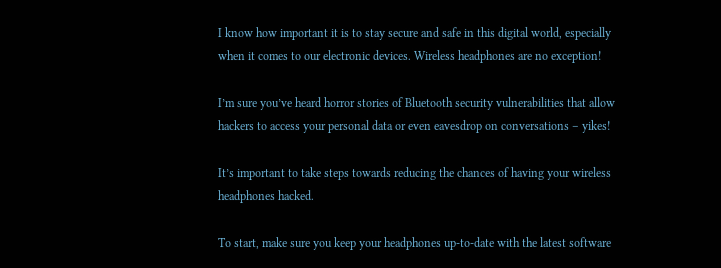I know how important it is to stay secure and safe in this digital world, especially when it comes to our electronic devices. Wireless headphones are no exception!

I’m sure you’ve heard horror stories of Bluetooth security vulnerabilities that allow hackers to access your personal data or even eavesdrop on conversations – yikes!

It’s important to take steps towards reducing the chances of having your wireless headphones hacked.

To start, make sure you keep your headphones up-to-date with the latest software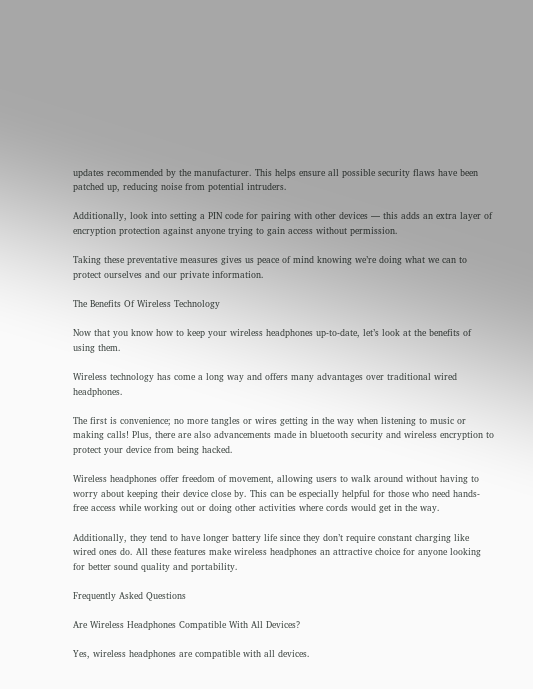updates recommended by the manufacturer. This helps ensure all possible security flaws have been patched up, reducing noise from potential intruders.

Additionally, look into setting a PIN code for pairing with other devices — this adds an extra layer of encryption protection against anyone trying to gain access without permission.

Taking these preventative measures gives us peace of mind knowing we’re doing what we can to protect ourselves and our private information.

The Benefits Of Wireless Technology

Now that you know how to keep your wireless headphones up-to-date, let’s look at the benefits of using them.

Wireless technology has come a long way and offers many advantages over traditional wired headphones.

The first is convenience; no more tangles or wires getting in the way when listening to music or making calls! Plus, there are also advancements made in bluetooth security and wireless encryption to protect your device from being hacked.

Wireless headphones offer freedom of movement, allowing users to walk around without having to worry about keeping their device close by. This can be especially helpful for those who need hands-free access while working out or doing other activities where cords would get in the way.

Additionally, they tend to have longer battery life since they don’t require constant charging like wired ones do. All these features make wireless headphones an attractive choice for anyone looking for better sound quality and portability.

Frequently Asked Questions

Are Wireless Headphones Compatible With All Devices?

Yes, wireless headphones are compatible with all devices.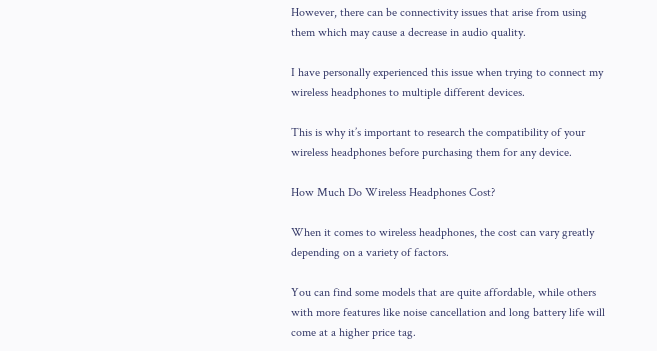However, there can be connectivity issues that arise from using them which may cause a decrease in audio quality.

I have personally experienced this issue when trying to connect my wireless headphones to multiple different devices.

This is why it’s important to research the compatibility of your wireless headphones before purchasing them for any device.

How Much Do Wireless Headphones Cost?

When it comes to wireless headphones, the cost can vary greatly depending on a variety of factors.

You can find some models that are quite affordable, while others with more features like noise cancellation and long battery life will come at a higher price tag.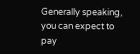Generally speaking, you can expect to pay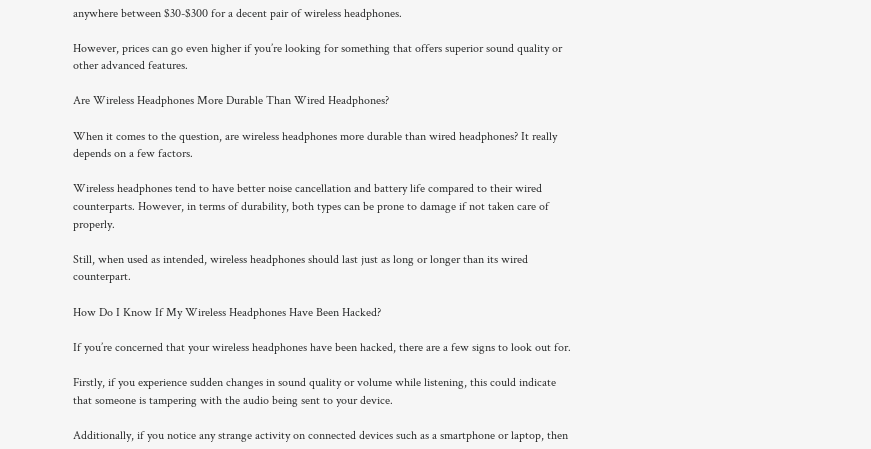anywhere between $30-$300 for a decent pair of wireless headphones.

However, prices can go even higher if you’re looking for something that offers superior sound quality or other advanced features.

Are Wireless Headphones More Durable Than Wired Headphones?

When it comes to the question, are wireless headphones more durable than wired headphones? It really depends on a few factors.

Wireless headphones tend to have better noise cancellation and battery life compared to their wired counterparts. However, in terms of durability, both types can be prone to damage if not taken care of properly.

Still, when used as intended, wireless headphones should last just as long or longer than its wired counterpart.

How Do I Know If My Wireless Headphones Have Been Hacked?

If you’re concerned that your wireless headphones have been hacked, there are a few signs to look out for.

Firstly, if you experience sudden changes in sound quality or volume while listening, this could indicate that someone is tampering with the audio being sent to your device.

Additionally, if you notice any strange activity on connected devices such as a smartphone or laptop, then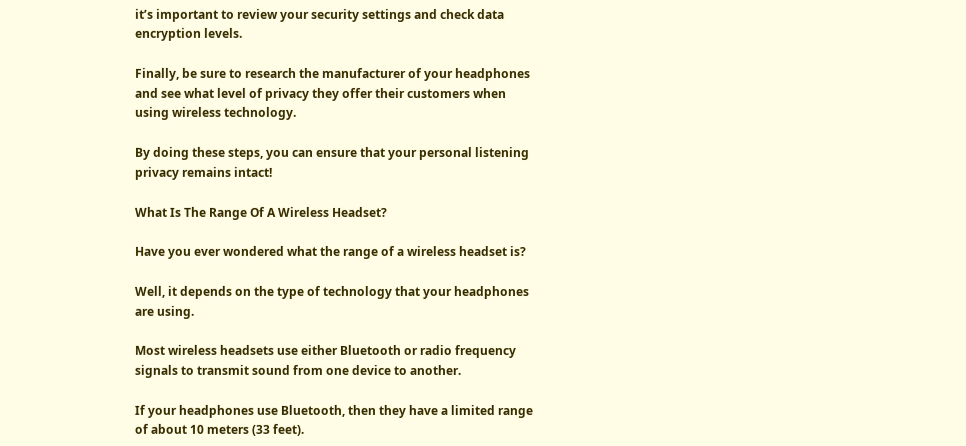it’s important to review your security settings and check data encryption levels.

Finally, be sure to research the manufacturer of your headphones and see what level of privacy they offer their customers when using wireless technology.

By doing these steps, you can ensure that your personal listening privacy remains intact!

What Is The Range Of A Wireless Headset?

Have you ever wondered what the range of a wireless headset is?

Well, it depends on the type of technology that your headphones are using.

Most wireless headsets use either Bluetooth or radio frequency signals to transmit sound from one device to another.

If your headphones use Bluetooth, then they have a limited range of about 10 meters (33 feet).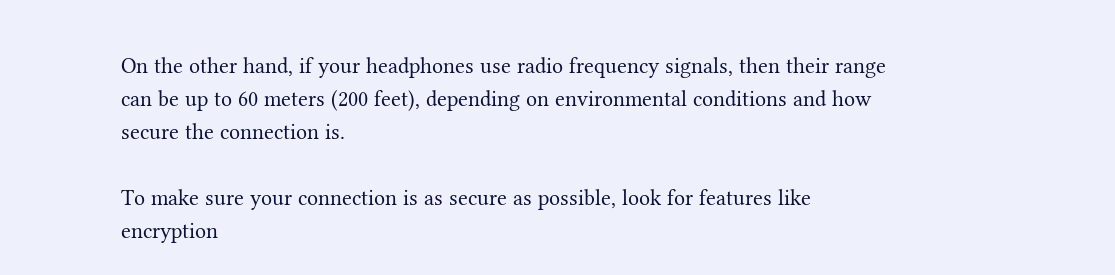On the other hand, if your headphones use radio frequency signals, then their range can be up to 60 meters (200 feet), depending on environmental conditions and how secure the connection is.

To make sure your connection is as secure as possible, look for features like encryption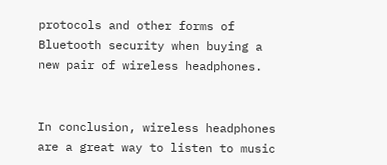protocols and other forms of Bluetooth security when buying a new pair of wireless headphones.


In conclusion, wireless headphones are a great way to listen to music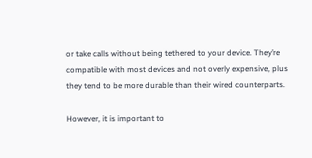or take calls without being tethered to your device. They’re compatible with most devices and not overly expensive, plus they tend to be more durable than their wired counterparts.

However, it is important to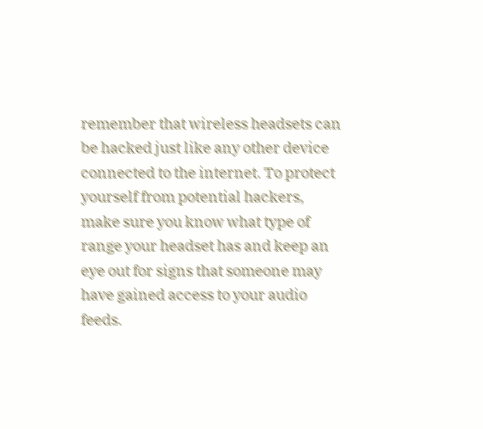remember that wireless headsets can be hacked just like any other device connected to the internet. To protect yourself from potential hackers, make sure you know what type of range your headset has and keep an eye out for signs that someone may have gained access to your audio feeds.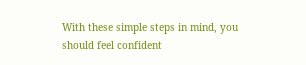With these simple steps in mind, you should feel confident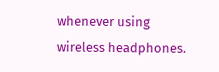whenever using wireless headphones.